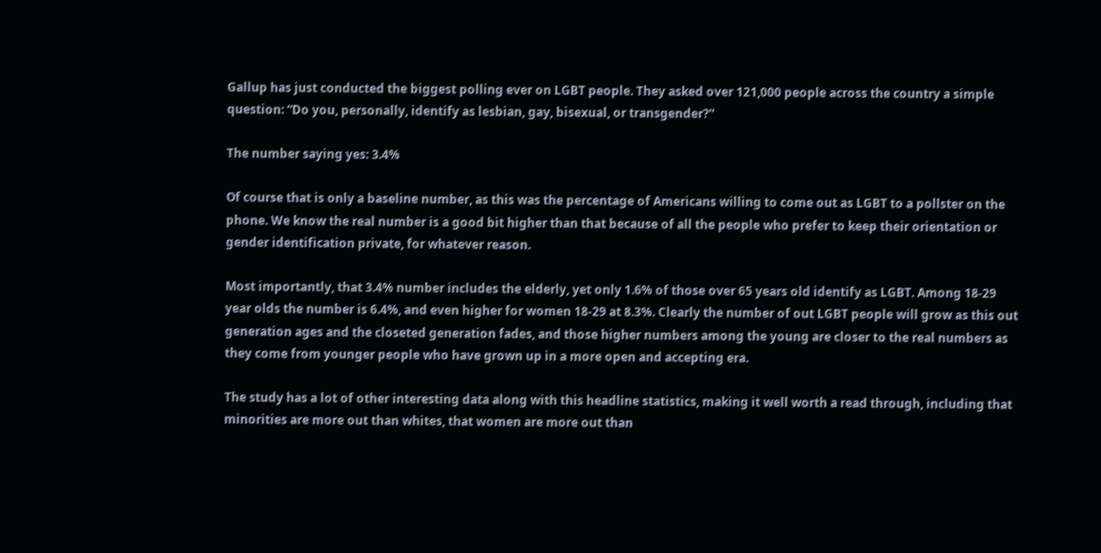Gallup has just conducted the biggest polling ever on LGBT people. They asked over 121,000 people across the country a simple question: “Do you, personally, identify as lesbian, gay, bisexual, or transgender?”

The number saying yes: 3.4%

Of course that is only a baseline number, as this was the percentage of Americans willing to come out as LGBT to a pollster on the phone. We know the real number is a good bit higher than that because of all the people who prefer to keep their orientation or gender identification private, for whatever reason.

Most importantly, that 3.4% number includes the elderly, yet only 1.6% of those over 65 years old identify as LGBT. Among 18-29 year olds the number is 6.4%, and even higher for women 18-29 at 8.3%. Clearly the number of out LGBT people will grow as this out generation ages and the closeted generation fades, and those higher numbers among the young are closer to the real numbers as they come from younger people who have grown up in a more open and accepting era.

The study has a lot of other interesting data along with this headline statistics, making it well worth a read through, including that minorities are more out than whites, that women are more out than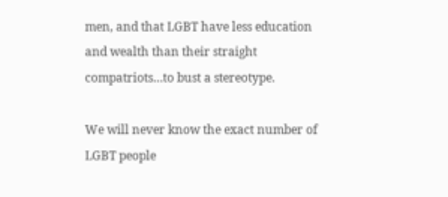men, and that LGBT have less education and wealth than their straight compatriots…to bust a stereotype.

We will never know the exact number of LGBT people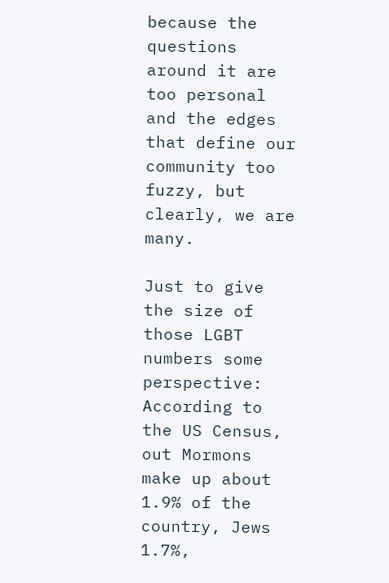because the questions around it are too personal and the edges that define our community too fuzzy, but clearly, we are many.

Just to give the size of those LGBT numbers some perspective: According to the US Census, out Mormons make up about 1.9% of the country, Jews 1.7%,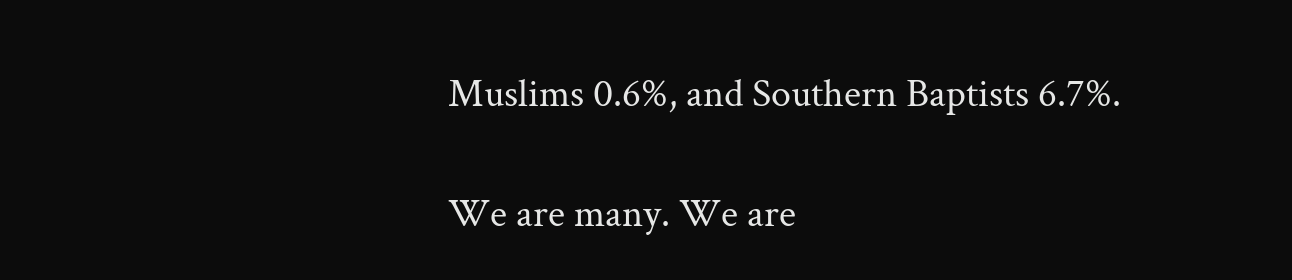Muslims 0.6%, and Southern Baptists 6.7%.

We are many. We are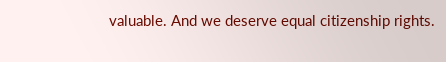valuable. And we deserve equal citizenship rights.